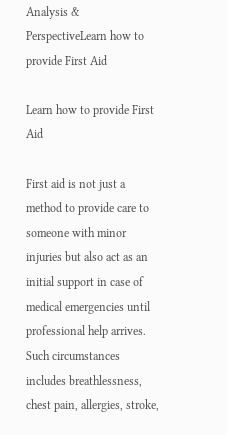Analysis & PerspectiveLearn how to provide First Aid

Learn how to provide First Aid

First aid is not just a method to provide care to someone with minor injuries but also act as an initial support in case of medical emergencies until professional help arrives. Such circumstances includes breathlessness, chest pain, allergies, stroke,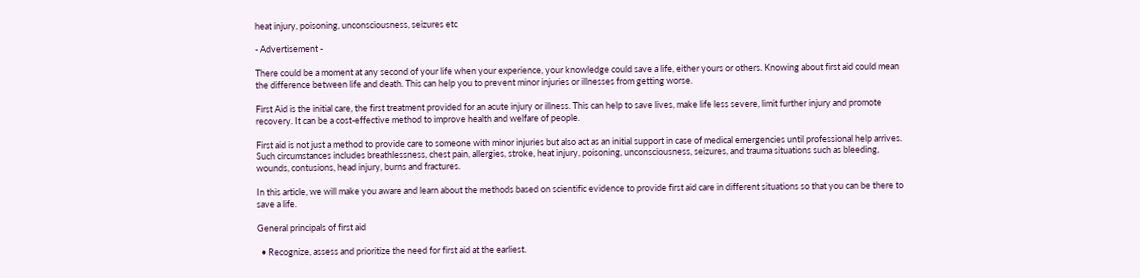heat injury, poisoning, unconsciousness, seizures etc

- Advertisement -

There could be a moment at any second of your life when your experience, your knowledge could save a life, either yours or others. Knowing about first aid could mean the difference between life and death. This can help you to prevent minor injuries or illnesses from getting worse.

First Aid is the initial care, the first treatment provided for an acute injury or illness. This can help to save lives, make life less severe, limit further injury and promote recovery. It can be a cost-effective method to improve health and welfare of people.

First aid is not just a method to provide care to someone with minor injuries but also act as an initial support in case of medical emergencies until professional help arrives. Such circumstances includes breathlessness, chest pain, allergies, stroke, heat injury, poisoning, unconsciousness, seizures, and trauma situations such as bleeding, wounds, contusions, head injury, burns and fractures.

In this article, we will make you aware and learn about the methods based on scientific evidence to provide first aid care in different situations so that you can be there to save a life.

General principals of first aid

  • Recognize, assess and prioritize the need for first aid at the earliest.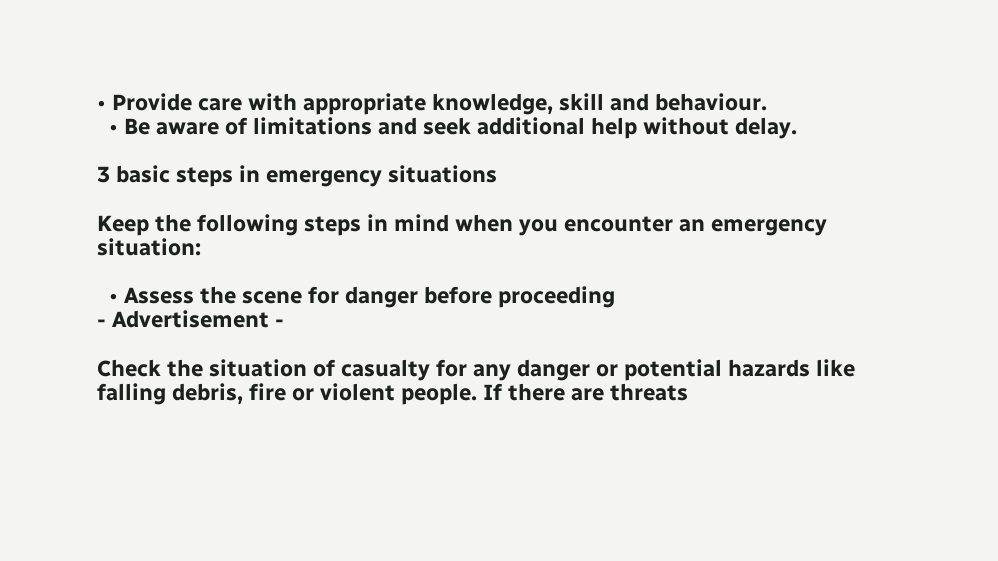• Provide care with appropriate knowledge, skill and behaviour.
  • Be aware of limitations and seek additional help without delay.

3 basic steps in emergency situations

Keep the following steps in mind when you encounter an emergency situation:

  • Assess the scene for danger before proceeding
- Advertisement -

Check the situation of casualty for any danger or potential hazards like falling debris, fire or violent people. If there are threats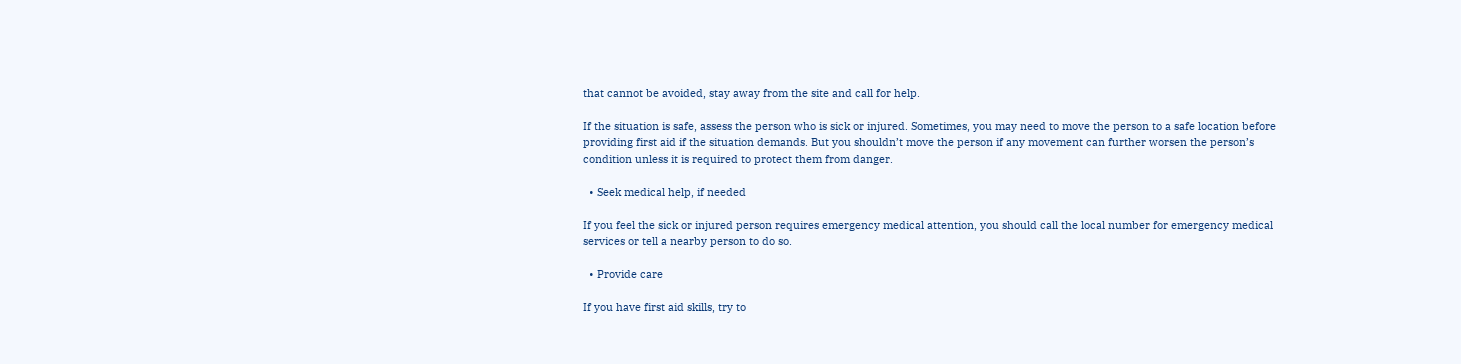that cannot be avoided, stay away from the site and call for help.

If the situation is safe, assess the person who is sick or injured. Sometimes, you may need to move the person to a safe location before providing first aid if the situation demands. But you shouldn’t move the person if any movement can further worsen the person’s condition unless it is required to protect them from danger.

  • Seek medical help, if needed

If you feel the sick or injured person requires emergency medical attention, you should call the local number for emergency medical services or tell a nearby person to do so.

  • Provide care

If you have first aid skills, try to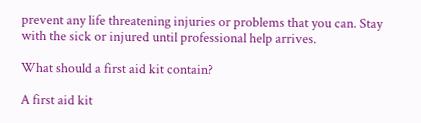prevent any life threatening injuries or problems that you can. Stay with the sick or injured until professional help arrives.

What should a first aid kit contain?

A first aid kit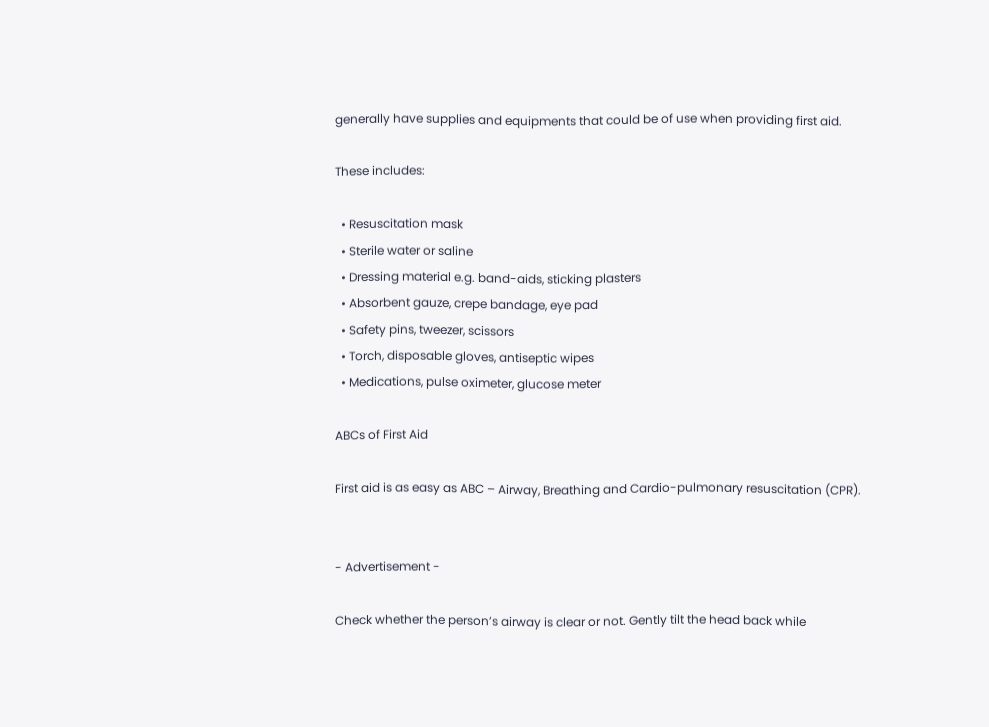generally have supplies and equipments that could be of use when providing first aid.

These includes:

  • Resuscitation mask
  • Sterile water or saline
  • Dressing material e.g. band-aids, sticking plasters
  • Absorbent gauze, crepe bandage, eye pad
  • Safety pins, tweezer, scissors
  • Torch, disposable gloves, antiseptic wipes
  • Medications, pulse oximeter, glucose meter

ABCs of First Aid

First aid is as easy as ABC – Airway, Breathing and Cardio-pulmonary resuscitation (CPR).


- Advertisement -

Check whether the person’s airway is clear or not. Gently tilt the head back while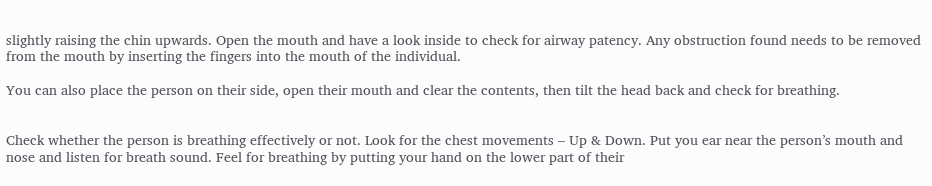slightly raising the chin upwards. Open the mouth and have a look inside to check for airway patency. Any obstruction found needs to be removed from the mouth by inserting the fingers into the mouth of the individual.

You can also place the person on their side, open their mouth and clear the contents, then tilt the head back and check for breathing.


Check whether the person is breathing effectively or not. Look for the chest movements – Up & Down. Put you ear near the person’s mouth and nose and listen for breath sound. Feel for breathing by putting your hand on the lower part of their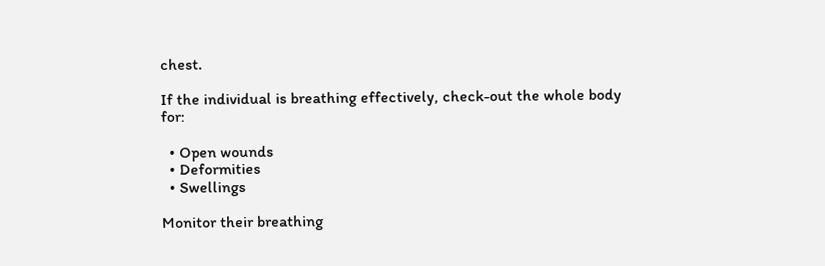chest.

If the individual is breathing effectively, check-out the whole body for:

  • Open wounds
  • Deformities
  • Swellings

Monitor their breathing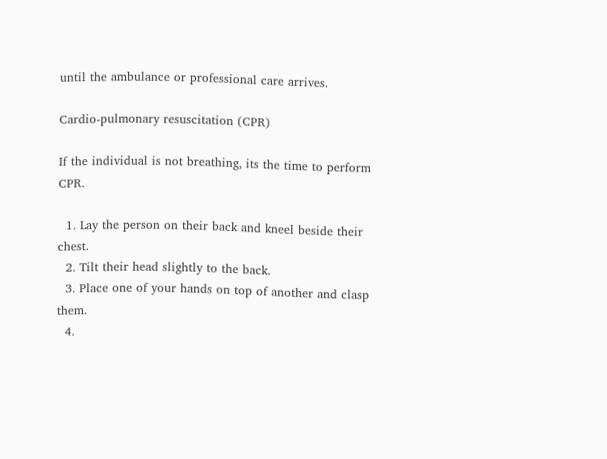until the ambulance or professional care arrives.

Cardio-pulmonary resuscitation (CPR)

If the individual is not breathing, its the time to perform CPR.

  1. Lay the person on their back and kneel beside their chest.
  2. Tilt their head slightly to the back.
  3. Place one of your hands on top of another and clasp them.
  4.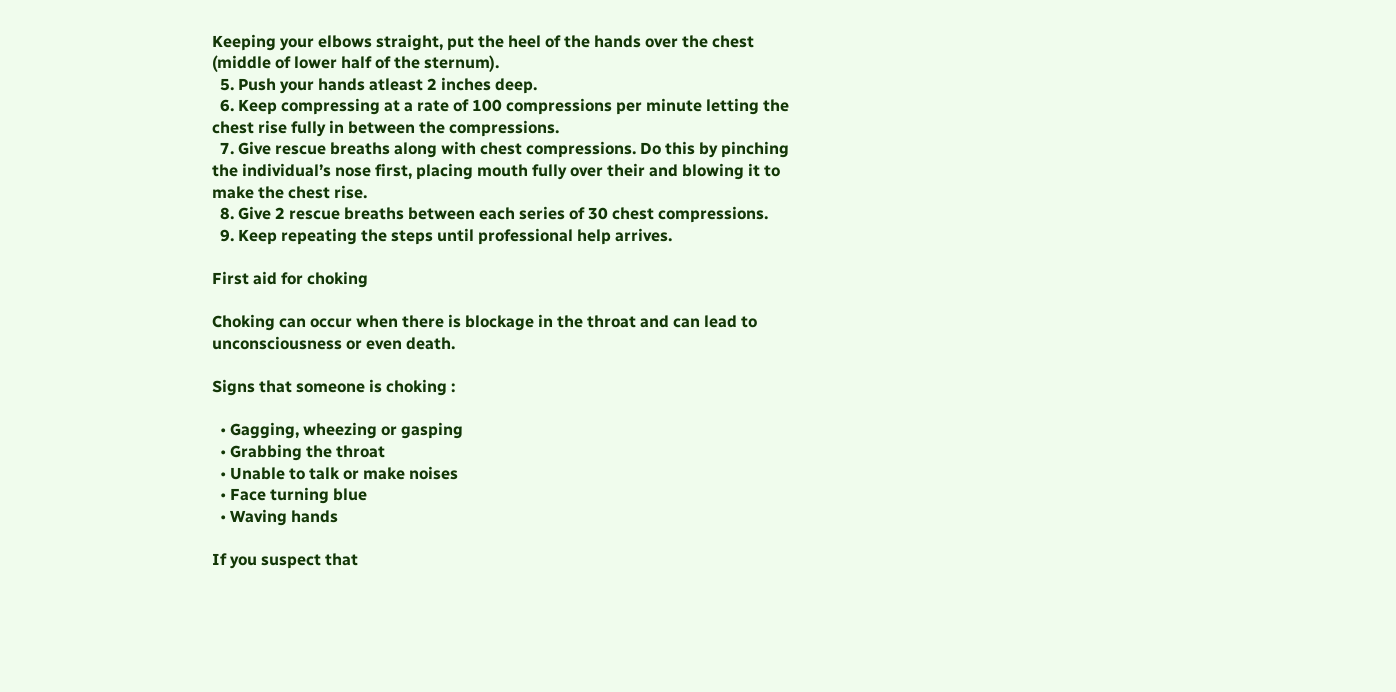Keeping your elbows straight, put the heel of the hands over the chest (middle of lower half of the sternum).
  5. Push your hands atleast 2 inches deep.
  6. Keep compressing at a rate of 100 compressions per minute letting the chest rise fully in between the compressions.
  7. Give rescue breaths along with chest compressions. Do this by pinching the individual’s nose first, placing mouth fully over their and blowing it to make the chest rise.
  8. Give 2 rescue breaths between each series of 30 chest compressions.
  9. Keep repeating the steps until professional help arrives.

First aid for choking

Choking can occur when there is blockage in the throat and can lead to unconsciousness or even death.

Signs that someone is choking :

  • Gagging, wheezing or gasping
  • Grabbing the throat
  • Unable to talk or make noises
  • Face turning blue
  • Waving hands

If you suspect that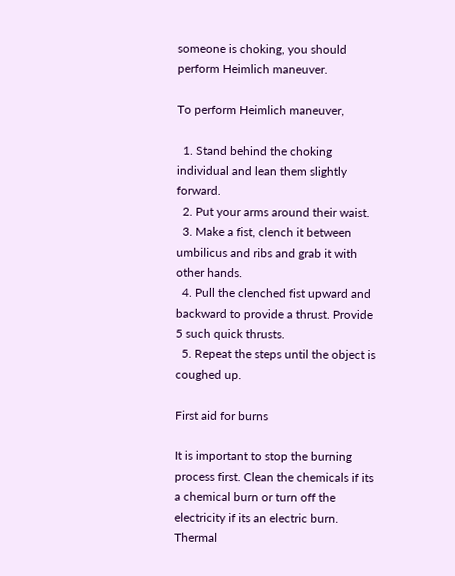someone is choking, you should perform Heimlich maneuver.

To perform Heimlich maneuver,

  1. Stand behind the choking individual and lean them slightly forward.
  2. Put your arms around their waist.
  3. Make a fist, clench it between umbilicus and ribs and grab it with other hands.
  4. Pull the clenched fist upward and backward to provide a thrust. Provide 5 such quick thrusts.
  5. Repeat the steps until the object is coughed up.

First aid for burns

It is important to stop the burning process first. Clean the chemicals if its a chemical burn or turn off the electricity if its an electric burn. Thermal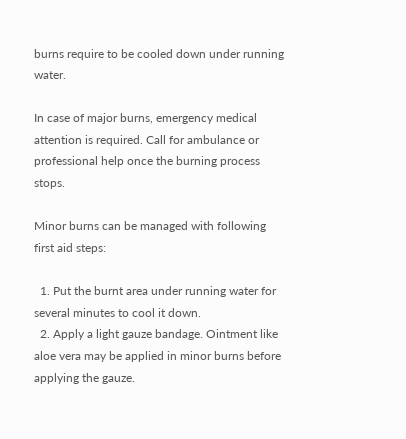burns require to be cooled down under running water.

In case of major burns, emergency medical attention is required. Call for ambulance or professional help once the burning process stops.

Minor burns can be managed with following first aid steps:

  1. Put the burnt area under running water for several minutes to cool it down.
  2. Apply a light gauze bandage. Ointment like aloe vera may be applied in minor burns before applying the gauze.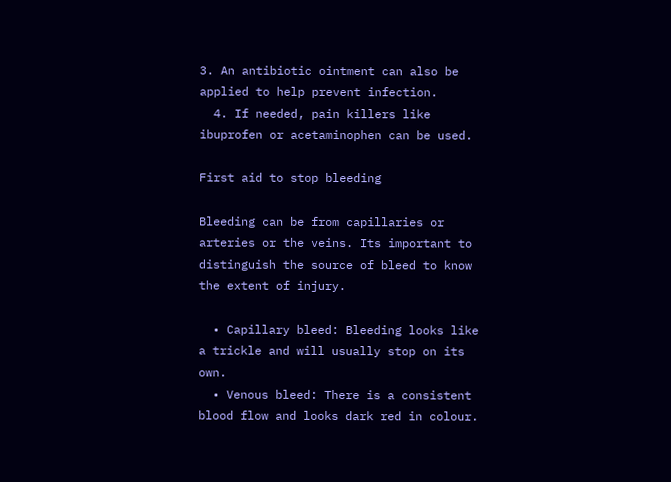3. An antibiotic ointment can also be applied to help prevent infection.
  4. If needed, pain killers like ibuprofen or acetaminophen can be used.

First aid to stop bleeding

Bleeding can be from capillaries or arteries or the veins. Its important to distinguish the source of bleed to know the extent of injury.

  • Capillary bleed: Bleeding looks like a trickle and will usually stop on its own.
  • Venous bleed: There is a consistent blood flow and looks dark red in colour.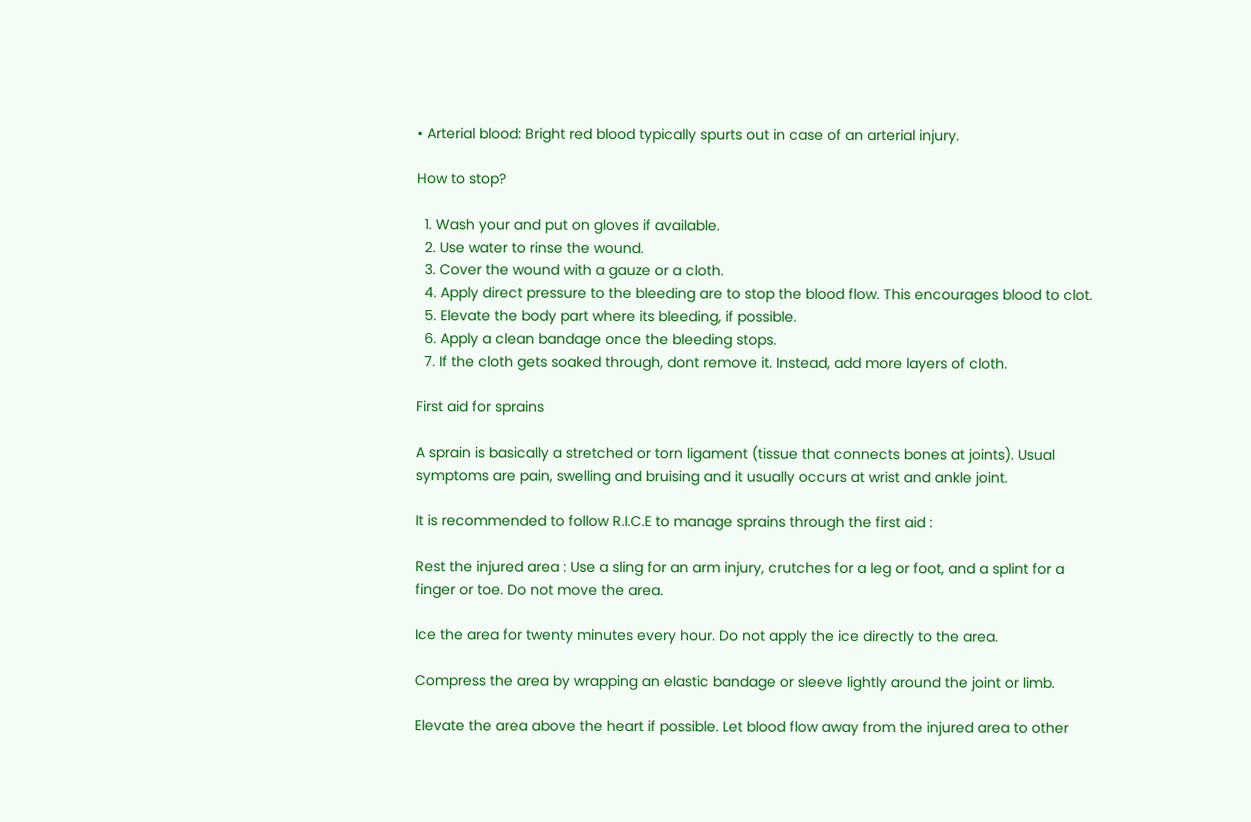• Arterial blood: Bright red blood typically spurts out in case of an arterial injury.

How to stop?

  1. Wash your and put on gloves if available.
  2. Use water to rinse the wound.
  3. Cover the wound with a gauze or a cloth.
  4. Apply direct pressure to the bleeding are to stop the blood flow. This encourages blood to clot.
  5. Elevate the body part where its bleeding, if possible.
  6. Apply a clean bandage once the bleeding stops.
  7. If the cloth gets soaked through, dont remove it. Instead, add more layers of cloth.

First aid for sprains

A sprain is basically a stretched or torn ligament (tissue that connects bones at joints). Usual symptoms are pain, swelling and bruising and it usually occurs at wrist and ankle joint.

It is recommended to follow R.I.C.E to manage sprains through the first aid :

Rest the injured area : Use a sling for an arm injury, crutches for a leg or foot, and a splint for a finger or toe. Do not move the area.

Ice the area for twenty minutes every hour. Do not apply the ice directly to the area.

Compress the area by wrapping an elastic bandage or sleeve lightly around the joint or limb.

Elevate the area above the heart if possible. Let blood flow away from the injured area to other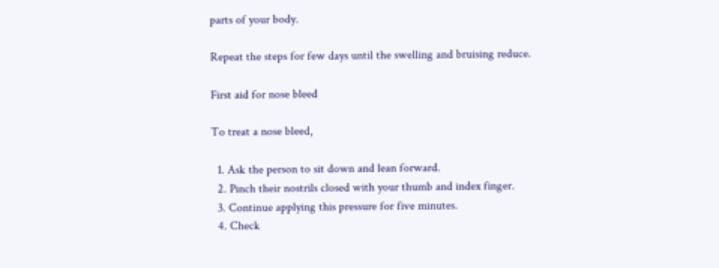parts of your body.

Repeat the steps for few days until the swelling and bruising reduce.

First aid for nose bleed

To treat a nose bleed,

  1. Ask the person to sit down and lean forward.
  2. Pinch their nostrils closed with your thumb and index finger.
  3. Continue applying this pressure for five minutes.
  4. Check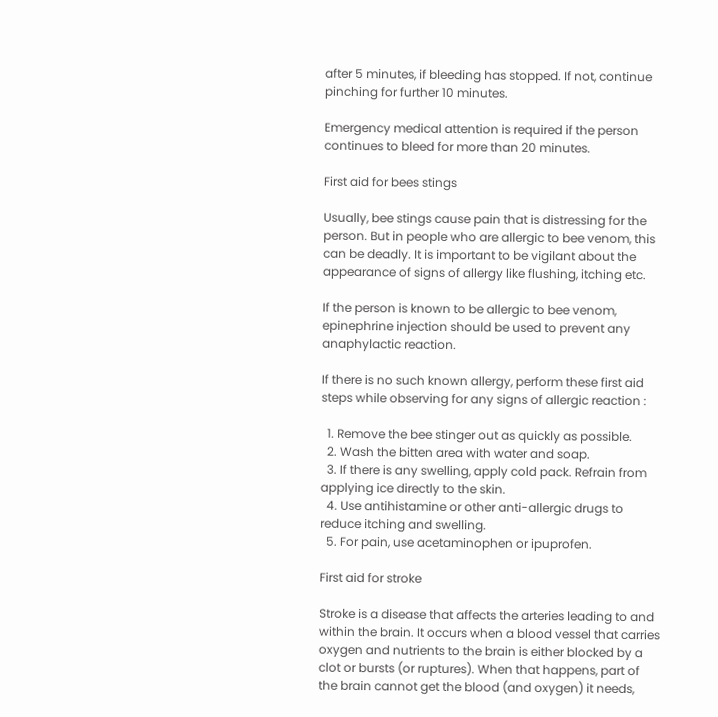after 5 minutes, if bleeding has stopped. If not, continue pinching for further 10 minutes.

Emergency medical attention is required if the person continues to bleed for more than 20 minutes.

First aid for bees stings

Usually, bee stings cause pain that is distressing for the person. But in people who are allergic to bee venom, this can be deadly. It is important to be vigilant about the appearance of signs of allergy like flushing, itching etc.

If the person is known to be allergic to bee venom, epinephrine injection should be used to prevent any anaphylactic reaction.

If there is no such known allergy, perform these first aid steps while observing for any signs of allergic reaction :

  1. Remove the bee stinger out as quickly as possible.
  2. Wash the bitten area with water and soap.
  3. If there is any swelling, apply cold pack. Refrain from applying ice directly to the skin.
  4. Use antihistamine or other anti-allergic drugs to reduce itching and swelling.
  5. For pain, use acetaminophen or ipuprofen.

First aid for stroke

Stroke is a disease that affects the arteries leading to and within the brain. It occurs when a blood vessel that carries oxygen and nutrients to the brain is either blocked by a clot or bursts (or ruptures). When that happens, part of the brain cannot get the blood (and oxygen) it needs,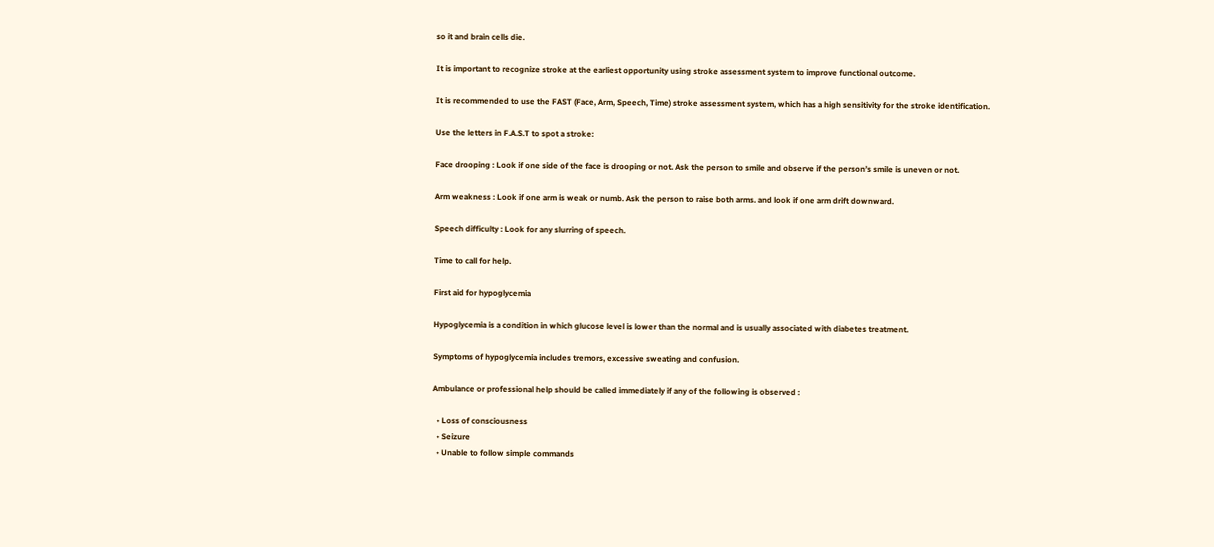so it and brain cells die.

It is important to recognize stroke at the earliest opportunity using stroke assessment system to improve functional outcome.

It is recommended to use the FAST (Face, Arm, Speech, Time) stroke assessment system, which has a high sensitivity for the stroke identification.

Use the letters in F.A.S.T to spot a stroke:

Face drooping : Look if one side of the face is drooping or not. Ask the person to smile and observe if the person’s smile is uneven or not.

Arm weakness : Look if one arm is weak or numb. Ask the person to raise both arms. and look if one arm drift downward.

Speech difficulty : Look for any slurring of speech.

Time to call for help.

First aid for hypoglycemia

Hypoglycemia is a condition in which glucose level is lower than the normal and is usually associated with diabetes treatment.

Symptoms of hypoglycemia includes tremors, excessive sweating and confusion.

Ambulance or professional help should be called immediately if any of the following is observed :

  • Loss of consciousness
  • Seizure
  • Unable to follow simple commands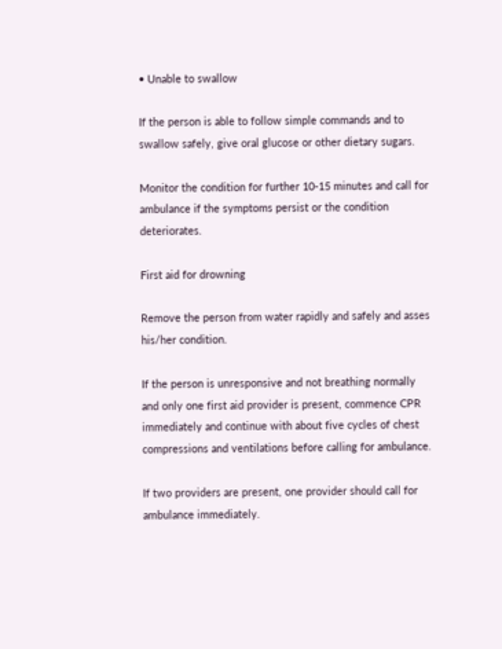• Unable to swallow

If the person is able to follow simple commands and to swallow safely, give oral glucose or other dietary sugars.

Monitor the condition for further 10-15 minutes and call for ambulance if the symptoms persist or the condition deteriorates.

First aid for drowning

Remove the person from water rapidly and safely and asses his/her condition.

If the person is unresponsive and not breathing normally and only one first aid provider is present, commence CPR immediately and continue with about five cycles of chest compressions and ventilations before calling for ambulance.

If two providers are present, one provider should call for ambulance immediately.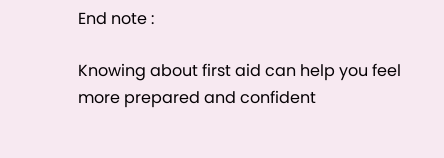End note :

Knowing about first aid can help you feel more prepared and confident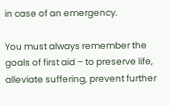in case of an emergency.

You must always remember the goals of first aid – to preserve life, alleviate suffering, prevent further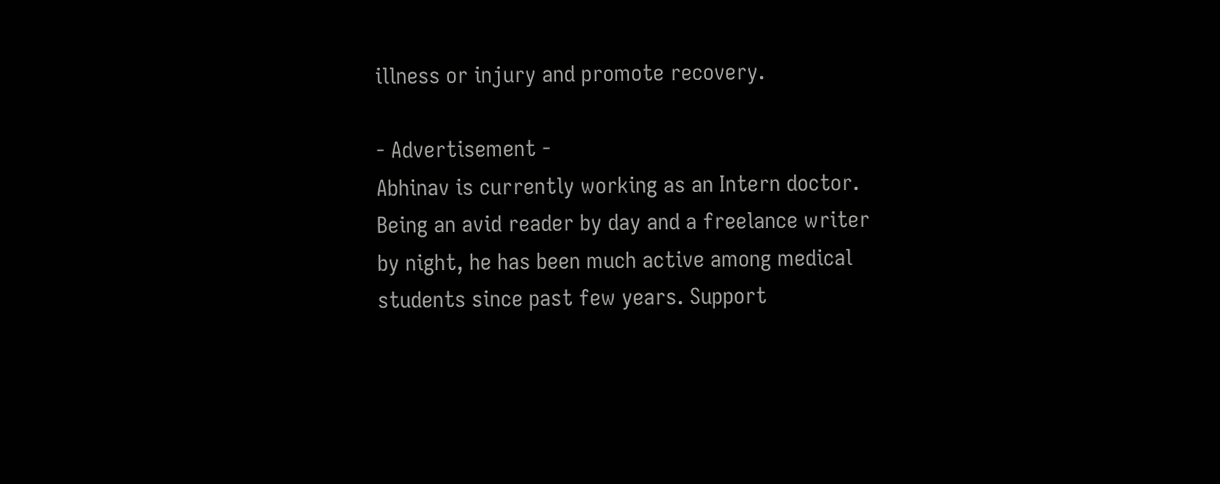illness or injury and promote recovery.

- Advertisement -
Abhinav is currently working as an Intern doctor. Being an avid reader by day and a freelance writer by night, he has been much active among medical students since past few years. Support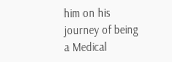him on his journey of being a Medical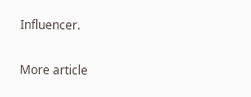Influencer.

More article